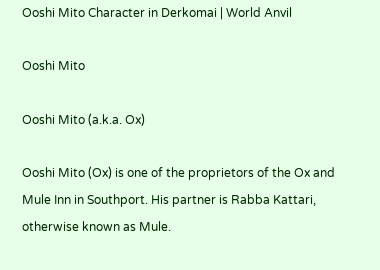Ooshi Mito Character in Derkomai | World Anvil

Ooshi Mito

Ooshi Mito (a.k.a. Ox)

Ooshi Mito (Ox) is one of the proprietors of the Ox and Mule Inn in Southport. His partner is Rabba Kattari, otherwise known as Mule.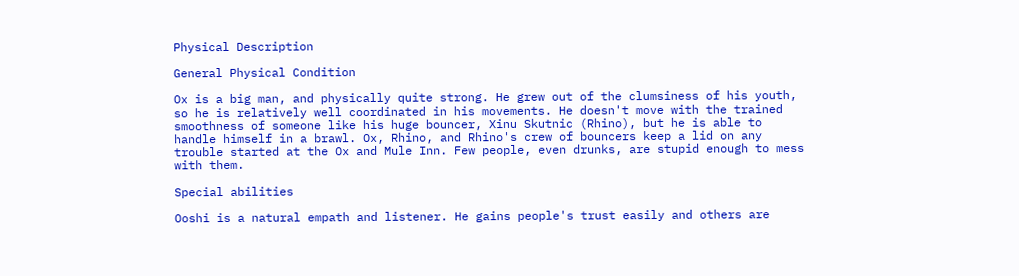Physical Description

General Physical Condition

Ox is a big man, and physically quite strong. He grew out of the clumsiness of his youth, so he is relatively well coordinated in his movements. He doesn't move with the trained smoothness of someone like his huge bouncer, Xinu Skutnic (Rhino), but he is able to handle himself in a brawl. Ox, Rhino, and Rhino's crew of bouncers keep a lid on any trouble started at the Ox and Mule Inn. Few people, even drunks, are stupid enough to mess with them.

Special abilities

Ooshi is a natural empath and listener. He gains people's trust easily and others are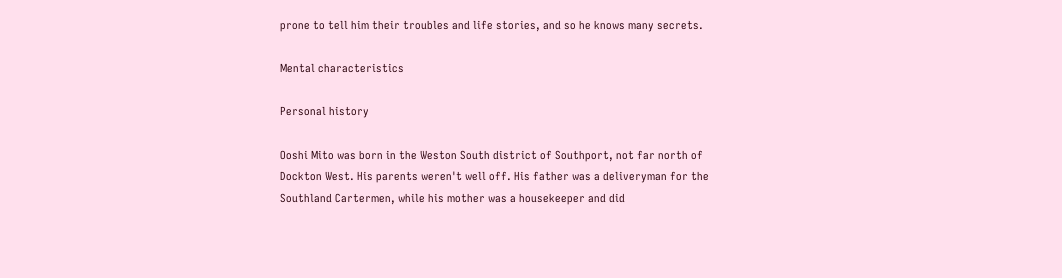prone to tell him their troubles and life stories, and so he knows many secrets.

Mental characteristics

Personal history

Ooshi Mito was born in the Weston South district of Southport, not far north of Dockton West. His parents weren't well off. His father was a deliveryman for the Southland Cartermen, while his mother was a housekeeper and did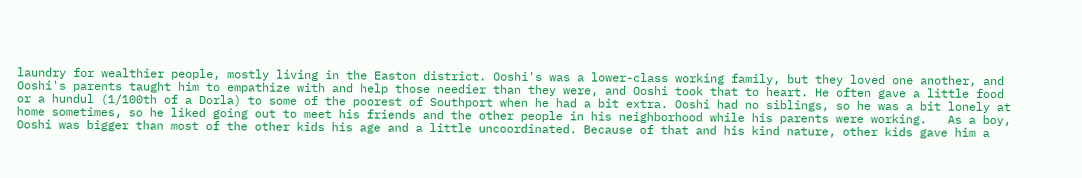laundry for wealthier people, mostly living in the Easton district. Ooshi's was a lower-class working family, but they loved one another, and Ooshi's parents taught him to empathize with and help those needier than they were, and Ooshi took that to heart. He often gave a little food or a hundul (1/100th of a Dorla) to some of the poorest of Southport when he had a bit extra. Ooshi had no siblings, so he was a bit lonely at home sometimes, so he liked going out to meet his friends and the other people in his neighborhood while his parents were working.   As a boy, Ooshi was bigger than most of the other kids his age and a little uncoordinated. Because of that and his kind nature, other kids gave him a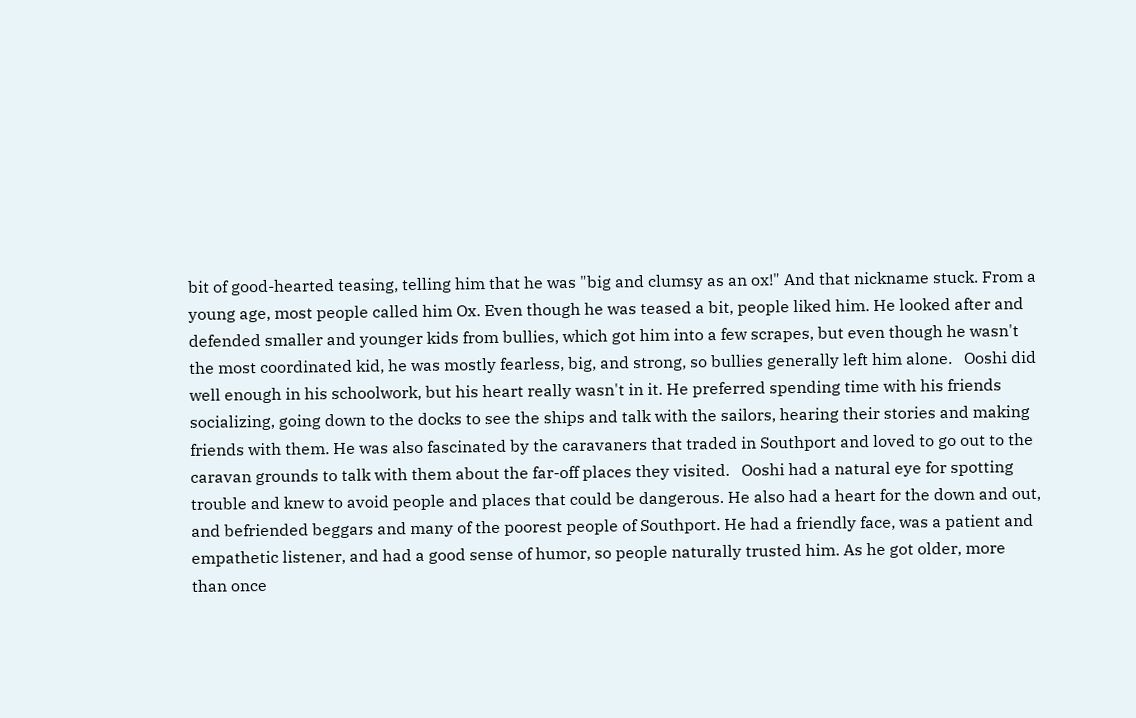bit of good-hearted teasing, telling him that he was "big and clumsy as an ox!" And that nickname stuck. From a young age, most people called him Ox. Even though he was teased a bit, people liked him. He looked after and defended smaller and younger kids from bullies, which got him into a few scrapes, but even though he wasn't the most coordinated kid, he was mostly fearless, big, and strong, so bullies generally left him alone.   Ooshi did well enough in his schoolwork, but his heart really wasn't in it. He preferred spending time with his friends socializing, going down to the docks to see the ships and talk with the sailors, hearing their stories and making friends with them. He was also fascinated by the caravaners that traded in Southport and loved to go out to the caravan grounds to talk with them about the far-off places they visited.   Ooshi had a natural eye for spotting trouble and knew to avoid people and places that could be dangerous. He also had a heart for the down and out, and befriended beggars and many of the poorest people of Southport. He had a friendly face, was a patient and empathetic listener, and had a good sense of humor, so people naturally trusted him. As he got older, more than once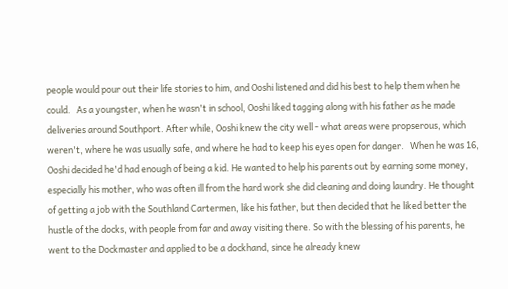people would pour out their life stories to him, and Ooshi listened and did his best to help them when he could.   As a youngster, when he wasn't in school, Ooshi liked tagging along with his father as he made deliveries around Southport. After while, Ooshi knew the city well - what areas were propserous, which weren't, where he was usually safe, and where he had to keep his eyes open for danger.   When he was 16, Ooshi decided he'd had enough of being a kid. He wanted to help his parents out by earning some money, especially his mother, who was often ill from the hard work she did cleaning and doing laundry. He thought of getting a job with the Southland Cartermen, like his father, but then decided that he liked better the hustle of the docks, with people from far and away visiting there. So with the blessing of his parents, he went to the Dockmaster and applied to be a dockhand, since he already knew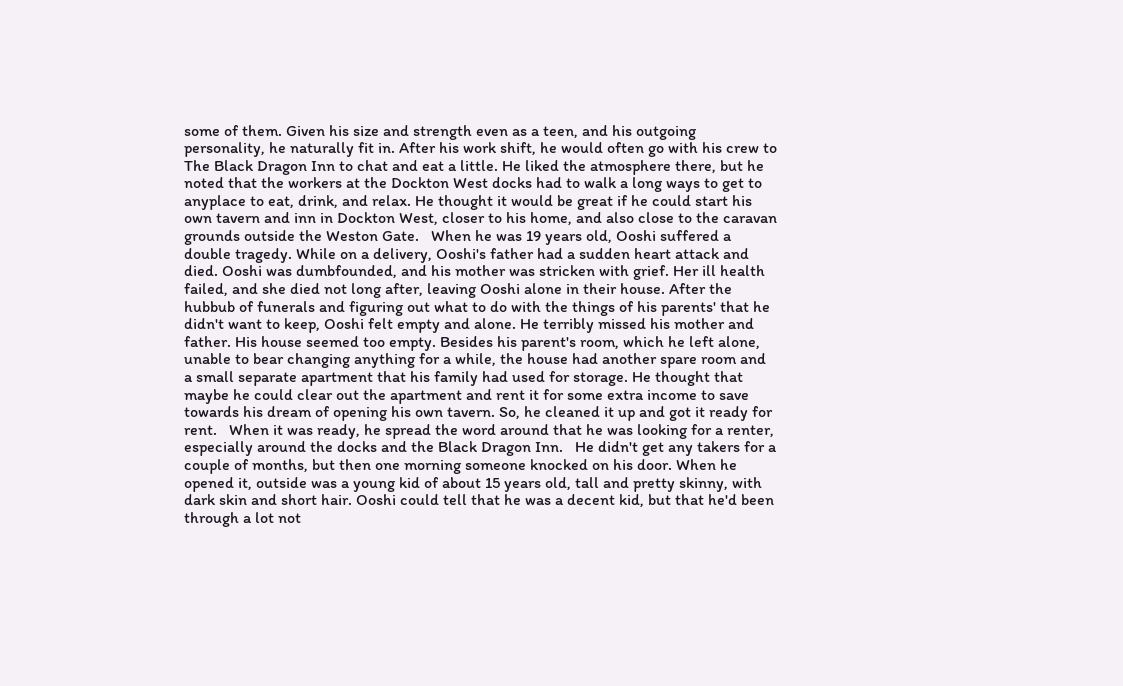some of them. Given his size and strength even as a teen, and his outgoing personality, he naturally fit in. After his work shift, he would often go with his crew to The Black Dragon Inn to chat and eat a little. He liked the atmosphere there, but he noted that the workers at the Dockton West docks had to walk a long ways to get to anyplace to eat, drink, and relax. He thought it would be great if he could start his own tavern and inn in Dockton West, closer to his home, and also close to the caravan grounds outside the Weston Gate.   When he was 19 years old, Ooshi suffered a double tragedy. While on a delivery, Ooshi's father had a sudden heart attack and died. Ooshi was dumbfounded, and his mother was stricken with grief. Her ill health failed, and she died not long after, leaving Ooshi alone in their house. After the hubbub of funerals and figuring out what to do with the things of his parents' that he didn't want to keep, Ooshi felt empty and alone. He terribly missed his mother and father. His house seemed too empty. Besides his parent's room, which he left alone, unable to bear changing anything for a while, the house had another spare room and a small separate apartment that his family had used for storage. He thought that maybe he could clear out the apartment and rent it for some extra income to save towards his dream of opening his own tavern. So, he cleaned it up and got it ready for rent.   When it was ready, he spread the word around that he was looking for a renter, especially around the docks and the Black Dragon Inn.   He didn't get any takers for a couple of months, but then one morning someone knocked on his door. When he opened it, outside was a young kid of about 15 years old, tall and pretty skinny, with dark skin and short hair. Ooshi could tell that he was a decent kid, but that he'd been through a lot not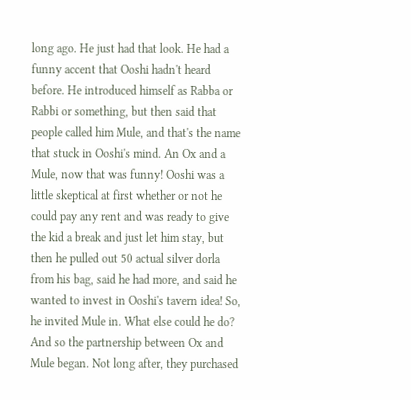long ago. He just had that look. He had a funny accent that Ooshi hadn't heard before. He introduced himself as Rabba or Rabbi or something, but then said that people called him Mule, and that's the name that stuck in Ooshi's mind. An Ox and a Mule, now that was funny! Ooshi was a little skeptical at first whether or not he could pay any rent and was ready to give the kid a break and just let him stay, but then he pulled out 50 actual silver dorla from his bag, said he had more, and said he wanted to invest in Ooshi's tavern idea! So, he invited Mule in. What else could he do?   And so the partnership between Ox and Mule began. Not long after, they purchased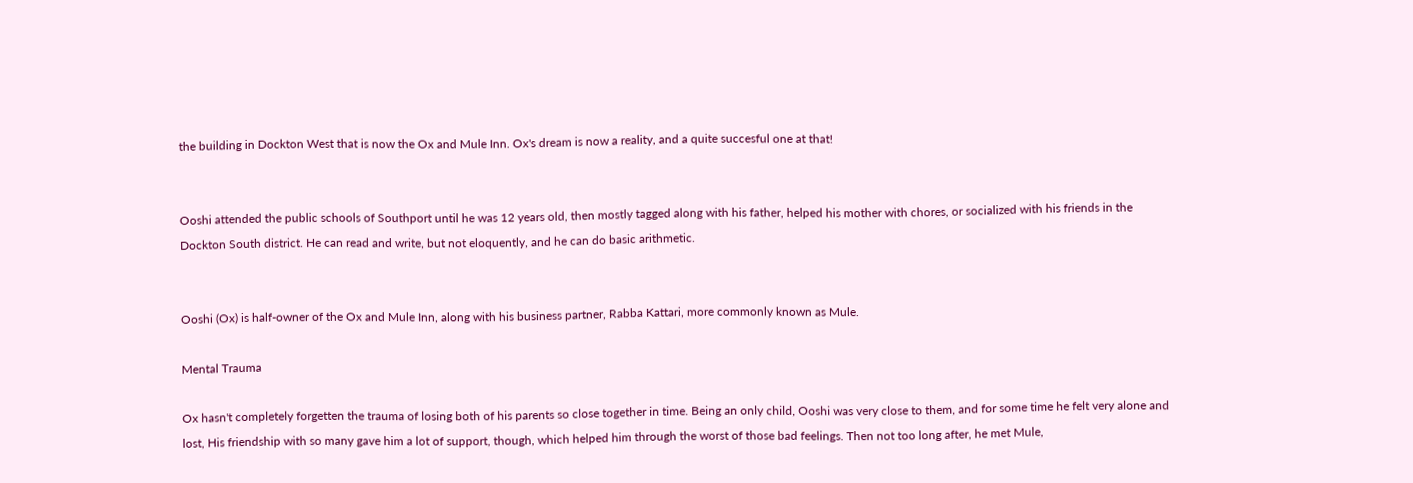the building in Dockton West that is now the Ox and Mule Inn. Ox's dream is now a reality, and a quite succesful one at that!


Ooshi attended the public schools of Southport until he was 12 years old, then mostly tagged along with his father, helped his mother with chores, or socialized with his friends in the Dockton South district. He can read and write, but not eloquently, and he can do basic arithmetic.


Ooshi (Ox) is half-owner of the Ox and Mule Inn, along with his business partner, Rabba Kattari, more commonly known as Mule.

Mental Trauma

Ox hasn't completely forgetten the trauma of losing both of his parents so close together in time. Being an only child, Ooshi was very close to them, and for some time he felt very alone and lost, His friendship with so many gave him a lot of support, though, which helped him through the worst of those bad feelings. Then not too long after, he met Mule,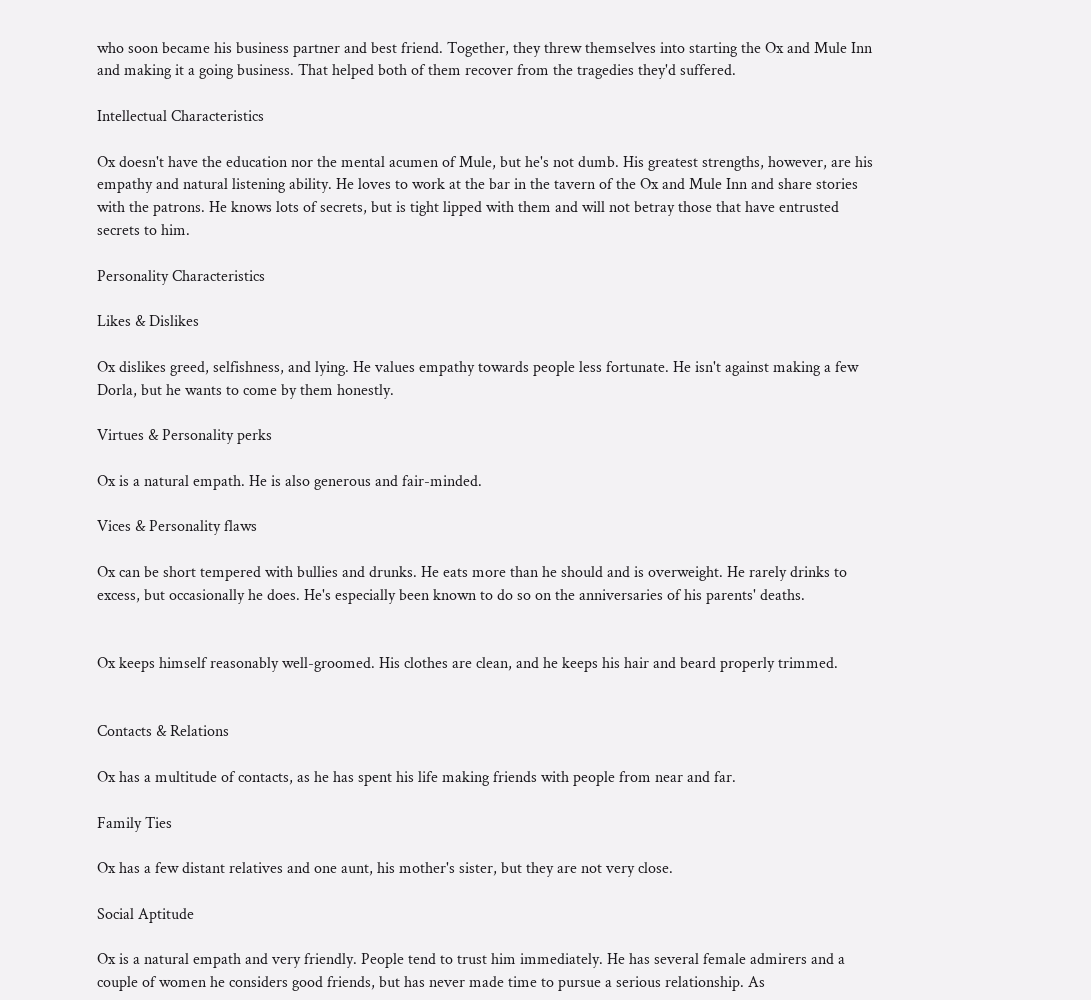who soon became his business partner and best friend. Together, they threw themselves into starting the Ox and Mule Inn and making it a going business. That helped both of them recover from the tragedies they'd suffered.

Intellectual Characteristics

Ox doesn't have the education nor the mental acumen of Mule, but he's not dumb. His greatest strengths, however, are his empathy and natural listening ability. He loves to work at the bar in the tavern of the Ox and Mule Inn and share stories with the patrons. He knows lots of secrets, but is tight lipped with them and will not betray those that have entrusted secrets to him.

Personality Characteristics

Likes & Dislikes

Ox dislikes greed, selfishness, and lying. He values empathy towards people less fortunate. He isn't against making a few Dorla, but he wants to come by them honestly.

Virtues & Personality perks

Ox is a natural empath. He is also generous and fair-minded.

Vices & Personality flaws

Ox can be short tempered with bullies and drunks. He eats more than he should and is overweight. He rarely drinks to excess, but occasionally he does. He's especially been known to do so on the anniversaries of his parents' deaths.


Ox keeps himself reasonably well-groomed. His clothes are clean, and he keeps his hair and beard properly trimmed.


Contacts & Relations

Ox has a multitude of contacts, as he has spent his life making friends with people from near and far.

Family Ties

Ox has a few distant relatives and one aunt, his mother's sister, but they are not very close.

Social Aptitude

Ox is a natural empath and very friendly. People tend to trust him immediately. He has several female admirers and a couple of women he considers good friends, but has never made time to pursue a serious relationship. As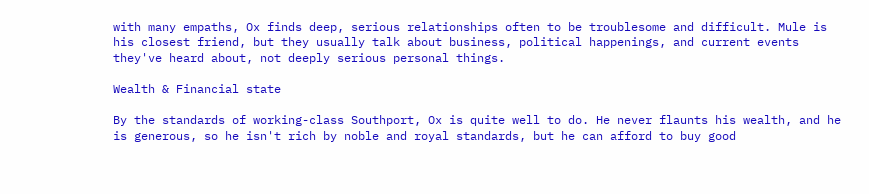with many empaths, Ox finds deep, serious relationships often to be troublesome and difficult. Mule is his closest friend, but they usually talk about business, political happenings, and current events they've heard about, not deeply serious personal things.

Wealth & Financial state

By the standards of working-class Southport, Ox is quite well to do. He never flaunts his wealth, and he is generous, so he isn't rich by noble and royal standards, but he can afford to buy good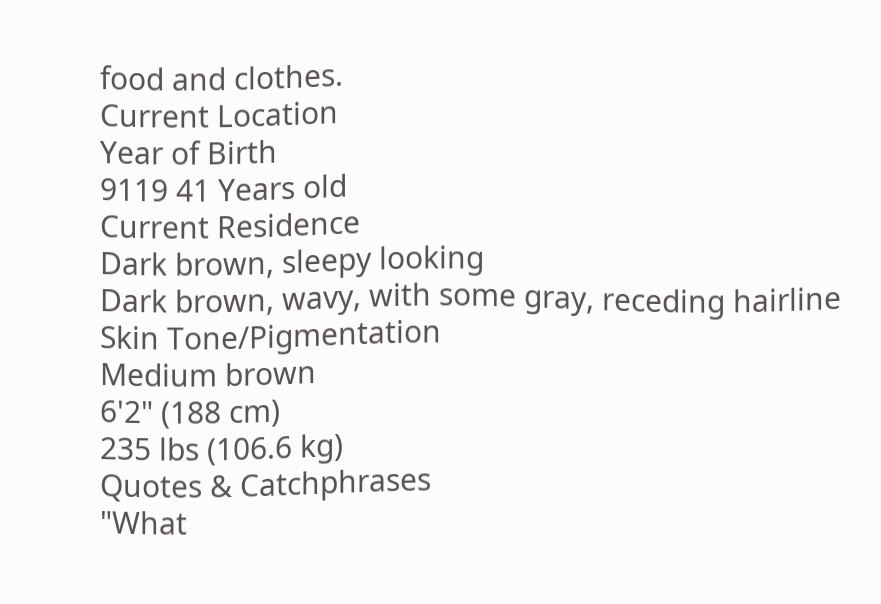food and clothes.
Current Location
Year of Birth
9119 41 Years old
Current Residence
Dark brown, sleepy looking
Dark brown, wavy, with some gray, receding hairline
Skin Tone/Pigmentation
Medium brown
6'2" (188 cm)
235 lbs (106.6 kg)
Quotes & Catchphrases
"What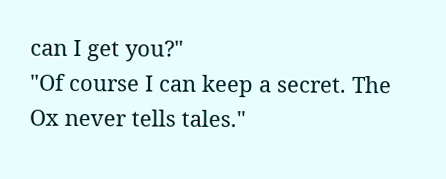can I get you?"
"Of course I can keep a secret. The Ox never tells tales."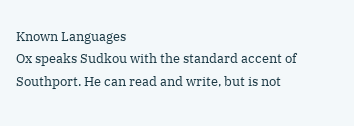Known Languages
Ox speaks Sudkou with the standard accent of Southport. He can read and write, but is not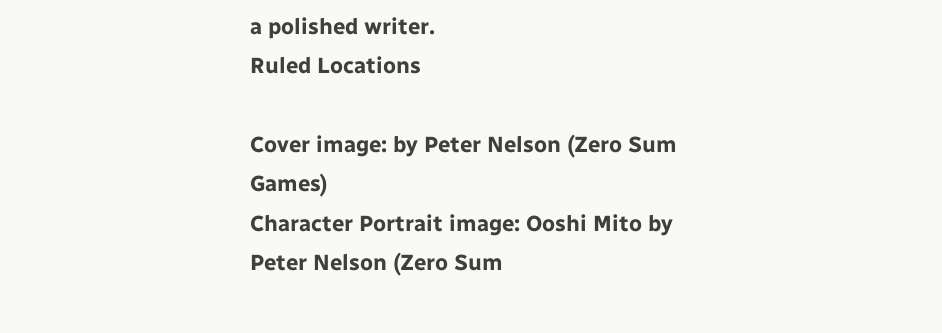a polished writer.
Ruled Locations

Cover image: by Peter Nelson (Zero Sum Games)
Character Portrait image: Ooshi Mito by Peter Nelson (Zero Sum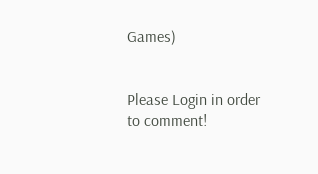Games)


Please Login in order to comment!